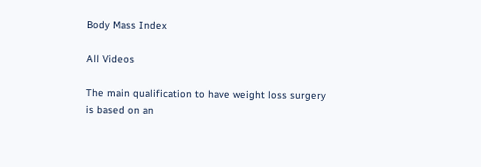Body Mass Index

All Videos

The main qualification to have weight loss surgery is based on an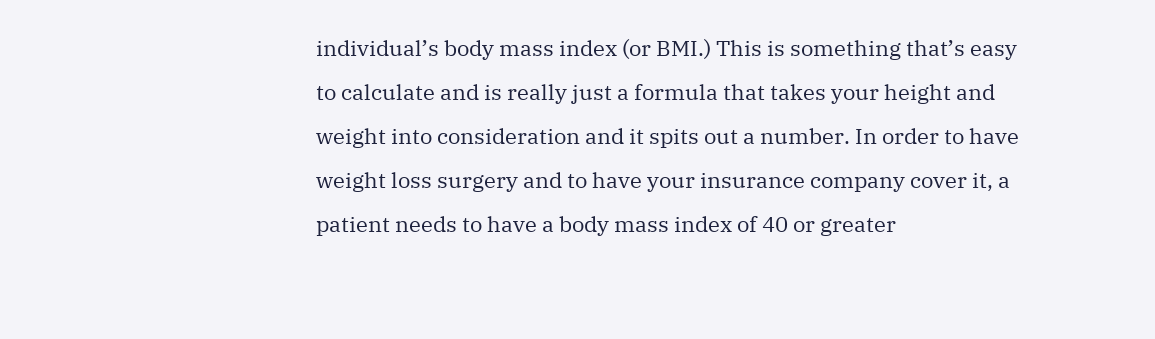individual’s body mass index (or BMI.) This is something that’s easy to calculate and is really just a formula that takes your height and weight into consideration and it spits out a number. In order to have weight loss surgery and to have your insurance company cover it, a patient needs to have a body mass index of 40 or greater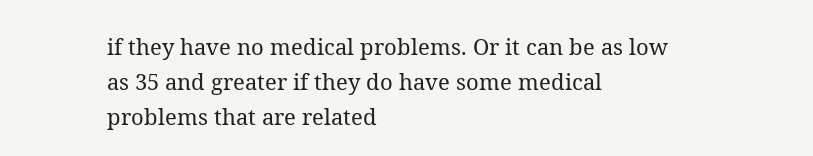if they have no medical problems. Or it can be as low as 35 and greater if they do have some medical problems that are related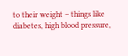to their weight – things like diabetes, high blood pressure,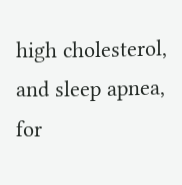high cholesterol, and sleep apnea, for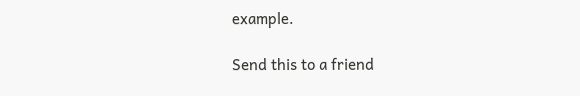example.

Send this to a friend